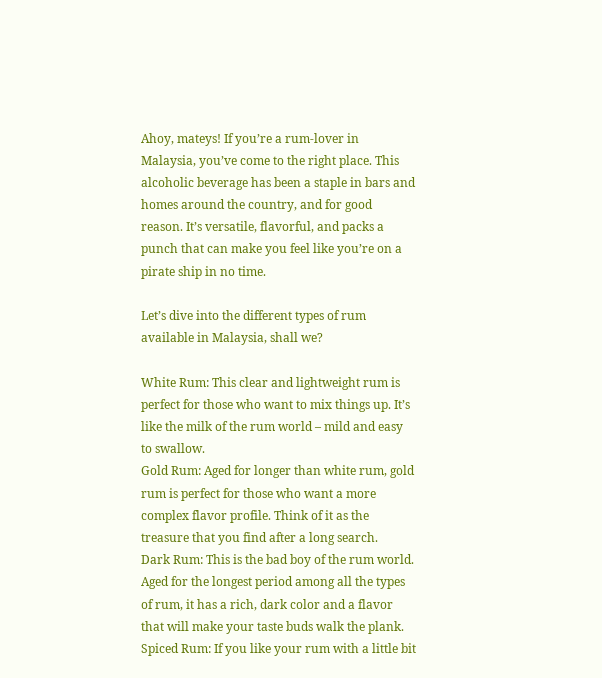Ahoy, mateys! If you’re a rum-lover in Malaysia, you’ve come to the right place. This alcoholic beverage has been a staple in bars and homes around the country, and for good reason. It’s versatile, flavorful, and packs a punch that can make you feel like you’re on a pirate ship in no time.

Let’s dive into the different types of rum available in Malaysia, shall we?

White Rum: This clear and lightweight rum is perfect for those who want to mix things up. It’s like the milk of the rum world – mild and easy to swallow.
Gold Rum: Aged for longer than white rum, gold rum is perfect for those who want a more complex flavor profile. Think of it as the treasure that you find after a long search.
Dark Rum: This is the bad boy of the rum world. Aged for the longest period among all the types of rum, it has a rich, dark color and a flavor that will make your taste buds walk the plank.
Spiced Rum: If you like your rum with a little bit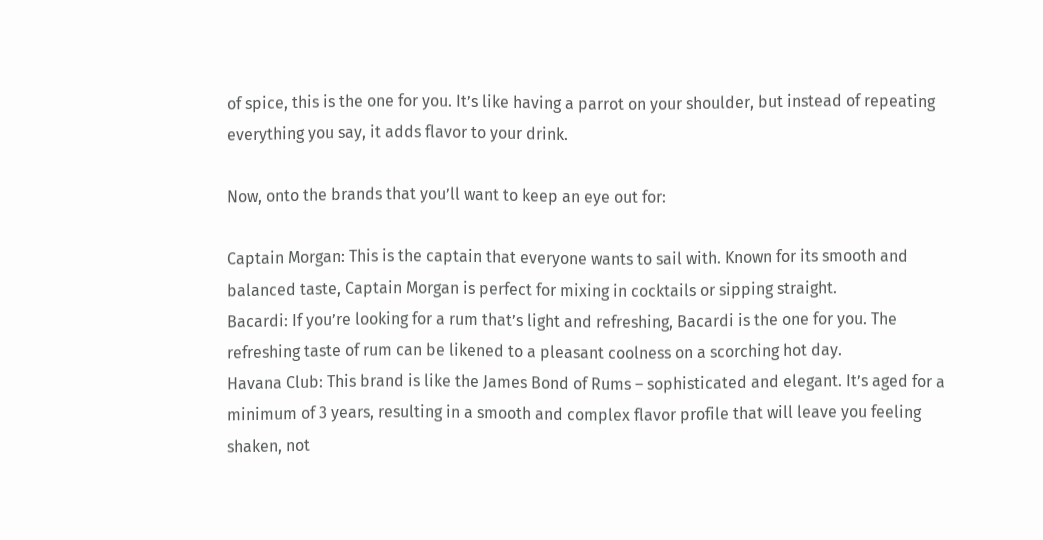of spice, this is the one for you. It’s like having a parrot on your shoulder, but instead of repeating everything you say, it adds flavor to your drink.

Now, onto the brands that you’ll want to keep an eye out for:

Captain Morgan: This is the captain that everyone wants to sail with. Known for its smooth and balanced taste, Captain Morgan is perfect for mixing in cocktails or sipping straight.
Bacardi: If you’re looking for a rum that’s light and refreshing, Bacardi is the one for you. The refreshing taste of rum can be likened to a pleasant coolness on a scorching hot day.
Havana Club: This brand is like the James Bond of Rums – sophisticated and elegant. It’s aged for a minimum of 3 years, resulting in a smooth and complex flavor profile that will leave you feeling shaken, not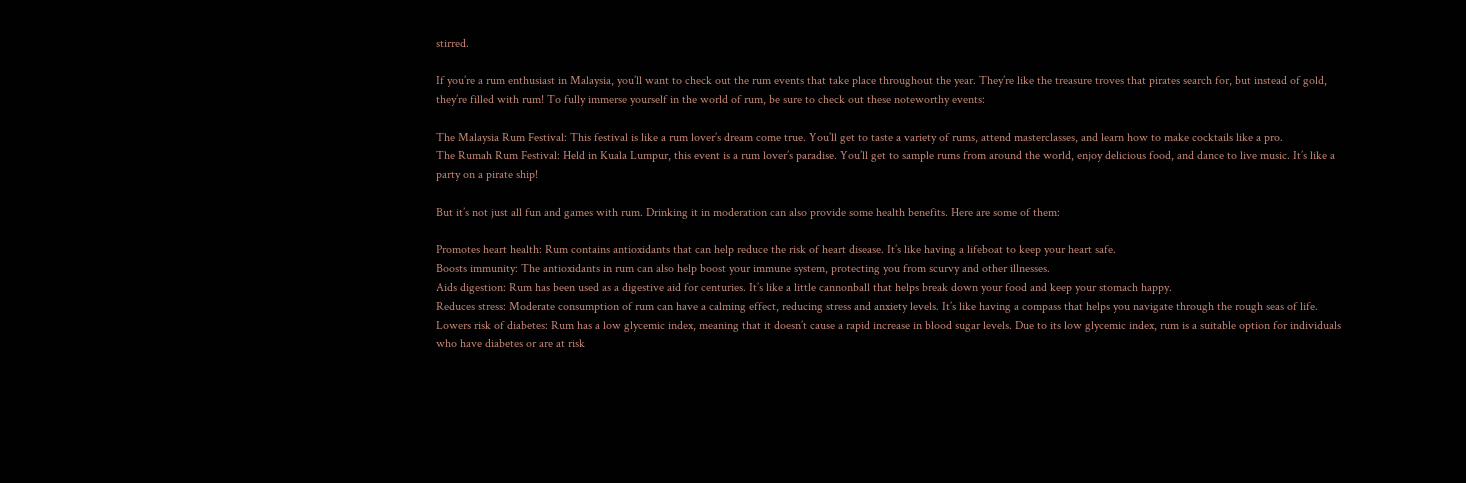stirred.

If you’re a rum enthusiast in Malaysia, you’ll want to check out the rum events that take place throughout the year. They’re like the treasure troves that pirates search for, but instead of gold, they’re filled with rum! To fully immerse yourself in the world of rum, be sure to check out these noteworthy events:

The Malaysia Rum Festival: This festival is like a rum lover’s dream come true. You’ll get to taste a variety of rums, attend masterclasses, and learn how to make cocktails like a pro.
The Rumah Rum Festival: Held in Kuala Lumpur, this event is a rum lover’s paradise. You’ll get to sample rums from around the world, enjoy delicious food, and dance to live music. It’s like a party on a pirate ship!

But it’s not just all fun and games with rum. Drinking it in moderation can also provide some health benefits. Here are some of them:

Promotes heart health: Rum contains antioxidants that can help reduce the risk of heart disease. It’s like having a lifeboat to keep your heart safe.
Boosts immunity: The antioxidants in rum can also help boost your immune system, protecting you from scurvy and other illnesses.
Aids digestion: Rum has been used as a digestive aid for centuries. It’s like a little cannonball that helps break down your food and keep your stomach happy.
Reduces stress: Moderate consumption of rum can have a calming effect, reducing stress and anxiety levels. It’s like having a compass that helps you navigate through the rough seas of life.
Lowers risk of diabetes: Rum has a low glycemic index, meaning that it doesn’t cause a rapid increase in blood sugar levels. Due to its low glycemic index, rum is a suitable option for individuals who have diabetes or are at risk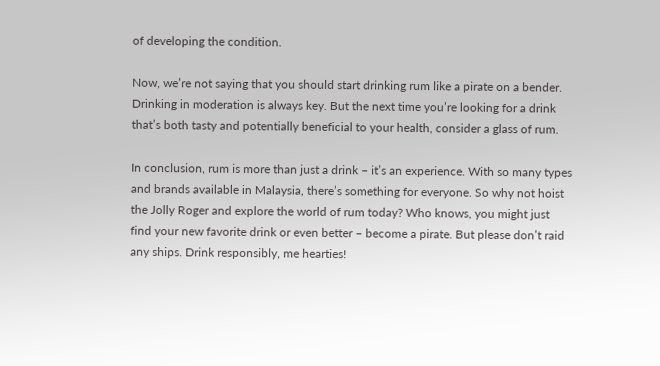of developing the condition.

Now, we’re not saying that you should start drinking rum like a pirate on a bender. Drinking in moderation is always key. But the next time you’re looking for a drink that’s both tasty and potentially beneficial to your health, consider a glass of rum.

In conclusion, rum is more than just a drink – it’s an experience. With so many types and brands available in Malaysia, there’s something for everyone. So why not hoist the Jolly Roger and explore the world of rum today? Who knows, you might just find your new favorite drink or even better – become a pirate. But please don’t raid any ships. Drink responsibly, me hearties!